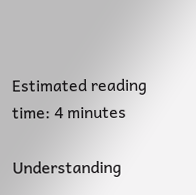Estimated reading time: 4 minutes

Understanding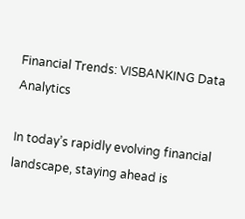Financial Trends: VISBANKING Data Analytics

In today’s rapidly evolving financial landscape, staying ahead is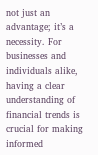not just an advantage; it’s a necessity. For businesses and individuals alike, having a clear understanding of financial trends is crucial for making informed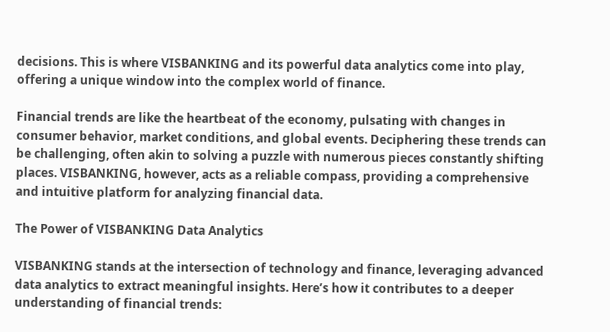decisions. This is where VISBANKING and its powerful data analytics come into play, offering a unique window into the complex world of finance.

Financial trends are like the heartbeat of the economy, pulsating with changes in consumer behavior, market conditions, and global events. Deciphering these trends can be challenging, often akin to solving a puzzle with numerous pieces constantly shifting places. VISBANKING, however, acts as a reliable compass, providing a comprehensive and intuitive platform for analyzing financial data.

The Power of VISBANKING Data Analytics

VISBANKING stands at the intersection of technology and finance, leveraging advanced data analytics to extract meaningful insights. Here’s how it contributes to a deeper understanding of financial trends: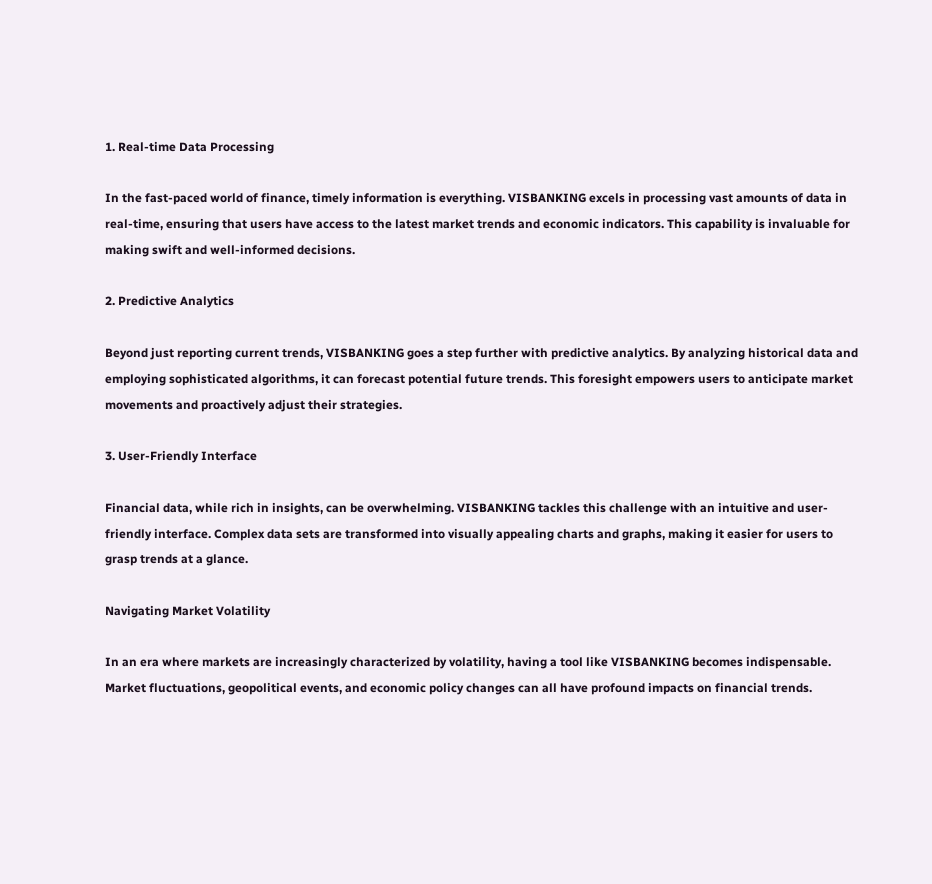1. Real-time Data Processing

In the fast-paced world of finance, timely information is everything. VISBANKING excels in processing vast amounts of data in real-time, ensuring that users have access to the latest market trends and economic indicators. This capability is invaluable for making swift and well-informed decisions.

2. Predictive Analytics

Beyond just reporting current trends, VISBANKING goes a step further with predictive analytics. By analyzing historical data and employing sophisticated algorithms, it can forecast potential future trends. This foresight empowers users to anticipate market movements and proactively adjust their strategies.

3. User-Friendly Interface

Financial data, while rich in insights, can be overwhelming. VISBANKING tackles this challenge with an intuitive and user-friendly interface. Complex data sets are transformed into visually appealing charts and graphs, making it easier for users to grasp trends at a glance.

Navigating Market Volatility

In an era where markets are increasingly characterized by volatility, having a tool like VISBANKING becomes indispensable. Market fluctuations, geopolitical events, and economic policy changes can all have profound impacts on financial trends.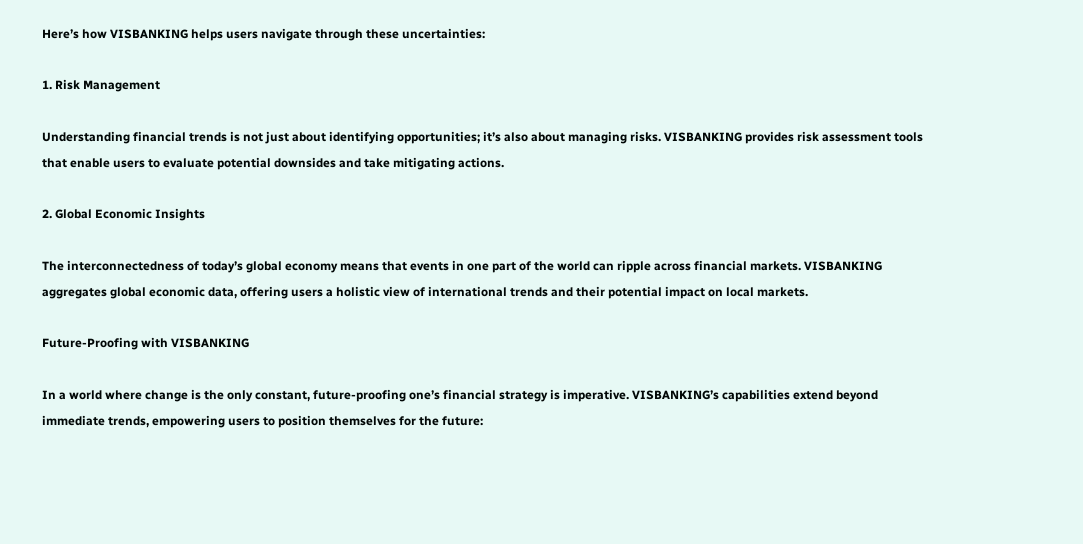Here’s how VISBANKING helps users navigate through these uncertainties:

1. Risk Management

Understanding financial trends is not just about identifying opportunities; it’s also about managing risks. VISBANKING provides risk assessment tools that enable users to evaluate potential downsides and take mitigating actions.

2. Global Economic Insights

The interconnectedness of today’s global economy means that events in one part of the world can ripple across financial markets. VISBANKING aggregates global economic data, offering users a holistic view of international trends and their potential impact on local markets.

Future-Proofing with VISBANKING

In a world where change is the only constant, future-proofing one’s financial strategy is imperative. VISBANKING’s capabilities extend beyond immediate trends, empowering users to position themselves for the future: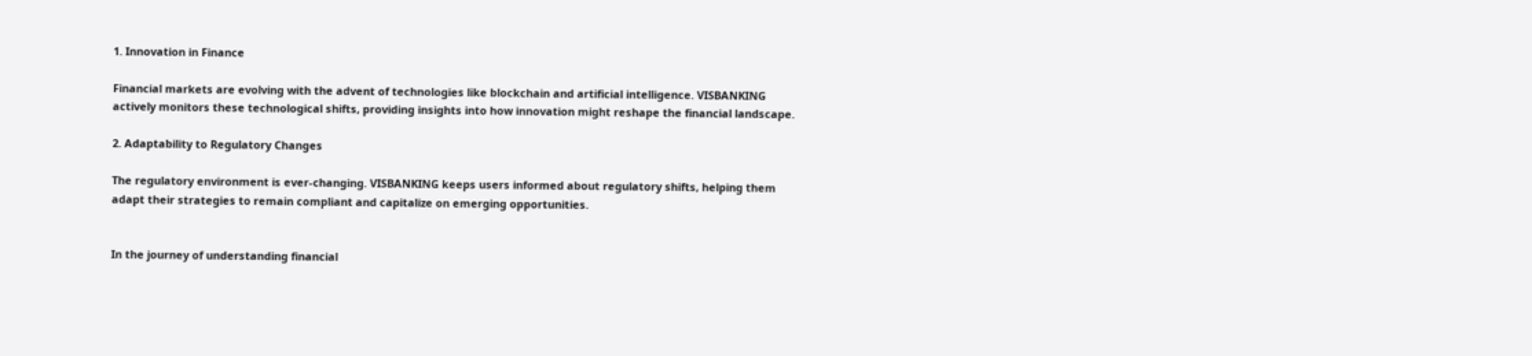1. Innovation in Finance

Financial markets are evolving with the advent of technologies like blockchain and artificial intelligence. VISBANKING actively monitors these technological shifts, providing insights into how innovation might reshape the financial landscape.

2. Adaptability to Regulatory Changes

The regulatory environment is ever-changing. VISBANKING keeps users informed about regulatory shifts, helping them adapt their strategies to remain compliant and capitalize on emerging opportunities.


In the journey of understanding financial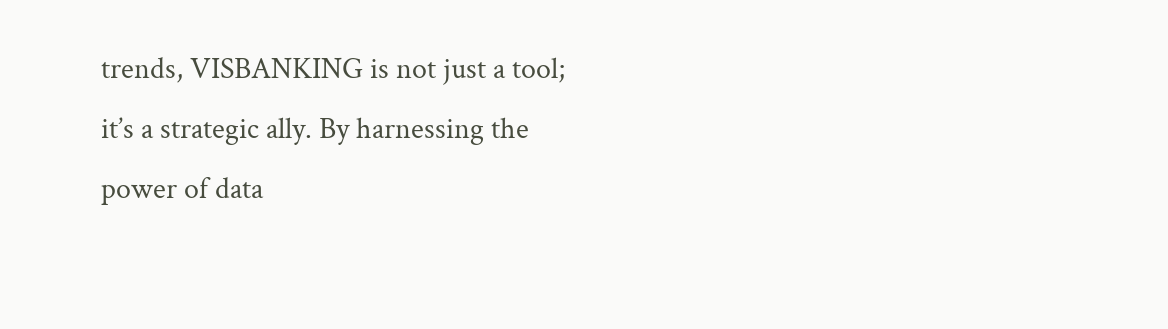trends, VISBANKING is not just a tool; it’s a strategic ally. By harnessing the power of data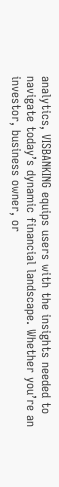analytics, VISBANKING equips users with the insights needed to navigate today’s dynamic financial landscape. Whether you’re an investor, business owner, or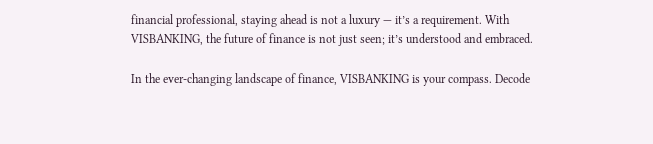financial professional, staying ahead is not a luxury — it’s a requirement. With VISBANKING, the future of finance is not just seen; it’s understood and embraced.

In the ever-changing landscape of finance, VISBANKING is your compass. Decode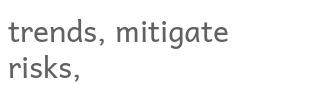trends, mitigate risks,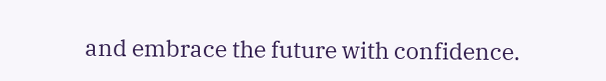and embrace the future with confidence.